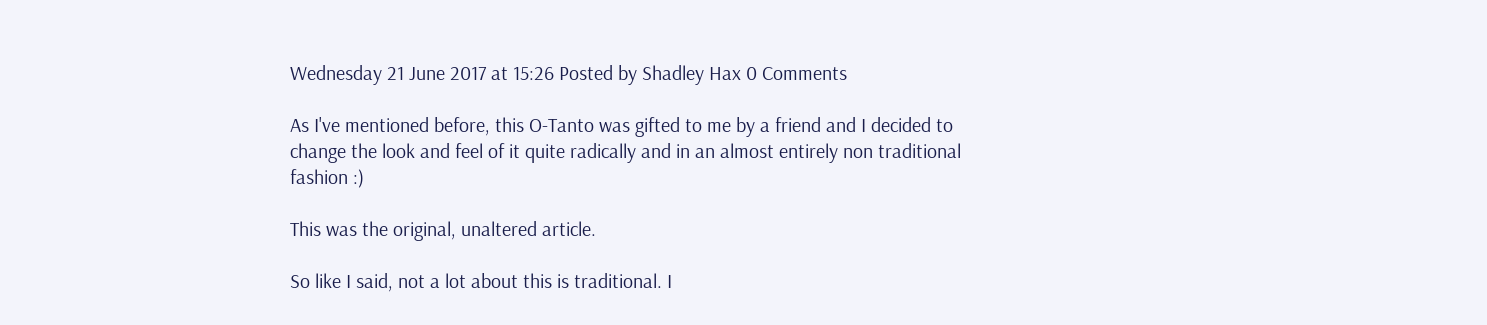Wednesday 21 June 2017 at 15:26 Posted by Shadley Hax 0 Comments

As I've mentioned before, this O-Tanto was gifted to me by a friend and I decided to change the look and feel of it quite radically and in an almost entirely non traditional fashion :)

This was the original, unaltered article.

So like I said, not a lot about this is traditional. I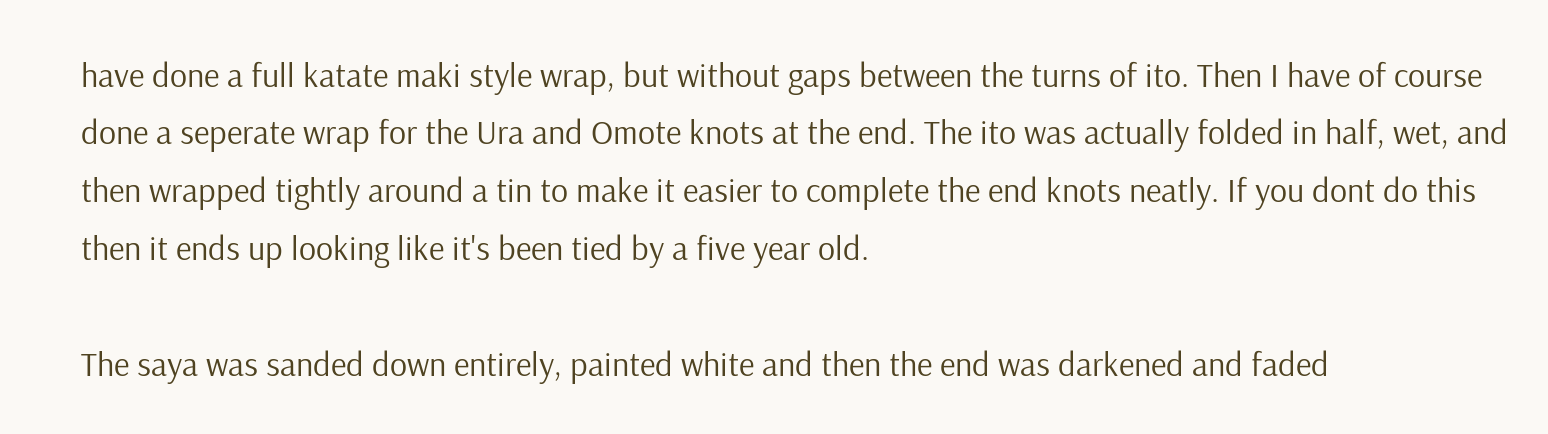have done a full katate maki style wrap, but without gaps between the turns of ito. Then I have of course done a seperate wrap for the Ura and Omote knots at the end. The ito was actually folded in half, wet, and then wrapped tightly around a tin to make it easier to complete the end knots neatly. If you dont do this then it ends up looking like it's been tied by a five year old.

The saya was sanded down entirely, painted white and then the end was darkened and faded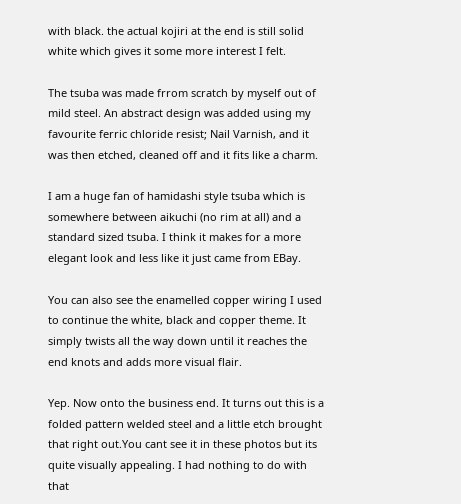with black. the actual kojiri at the end is still solid white which gives it some more interest I felt.

The tsuba was made frrom scratch by myself out of mild steel. An abstract design was added using my favourite ferric chloride resist; Nail Varnish, and it was then etched, cleaned off and it fits like a charm.

I am a huge fan of hamidashi style tsuba which is somewhere between aikuchi (no rim at all) and a standard sized tsuba. I think it makes for a more elegant look and less like it just came from EBay.

You can also see the enamelled copper wiring I used to continue the white, black and copper theme. It simply twists all the way down until it reaches the end knots and adds more visual flair.

Yep. Now onto the business end. It turns out this is a folded pattern welded steel and a little etch brought that right out.You cant see it in these photos but its quite visually appealing. I had nothing to do with that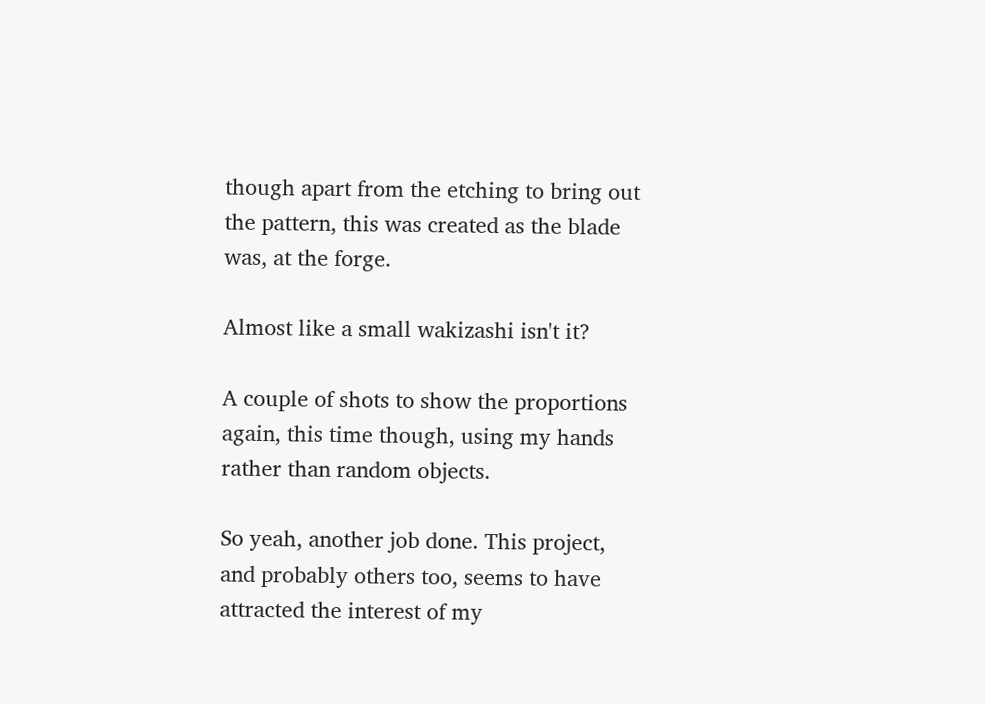though apart from the etching to bring out the pattern, this was created as the blade was, at the forge.

Almost like a small wakizashi isn't it?

A couple of shots to show the proportions again, this time though, using my hands rather than random objects.

So yeah, another job done. This project, and probably others too, seems to have attracted the interest of my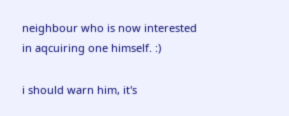neighbour who is now interested in aqcuiring one himself. :)

i should warn him, it's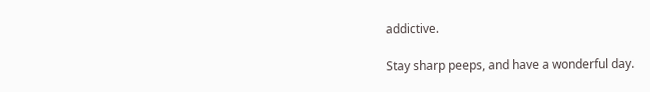addictive.

Stay sharp peeps, and have a wonderful day.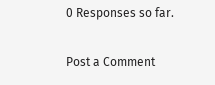0 Responses so far.

Post a Comment